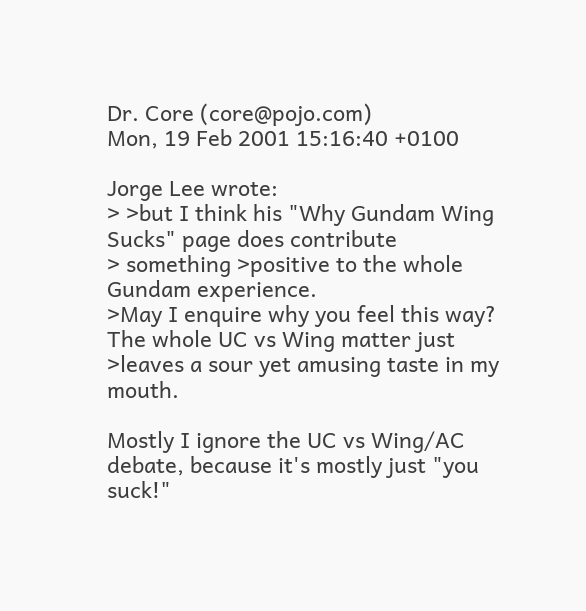Dr. Core (core@pojo.com)
Mon, 19 Feb 2001 15:16:40 +0100

Jorge Lee wrote:
> >but I think his "Why Gundam Wing Sucks" page does contribute
> something >positive to the whole Gundam experience.
>May I enquire why you feel this way? The whole UC vs Wing matter just
>leaves a sour yet amusing taste in my mouth.

Mostly I ignore the UC vs Wing/AC debate, because it's mostly just "you suck!"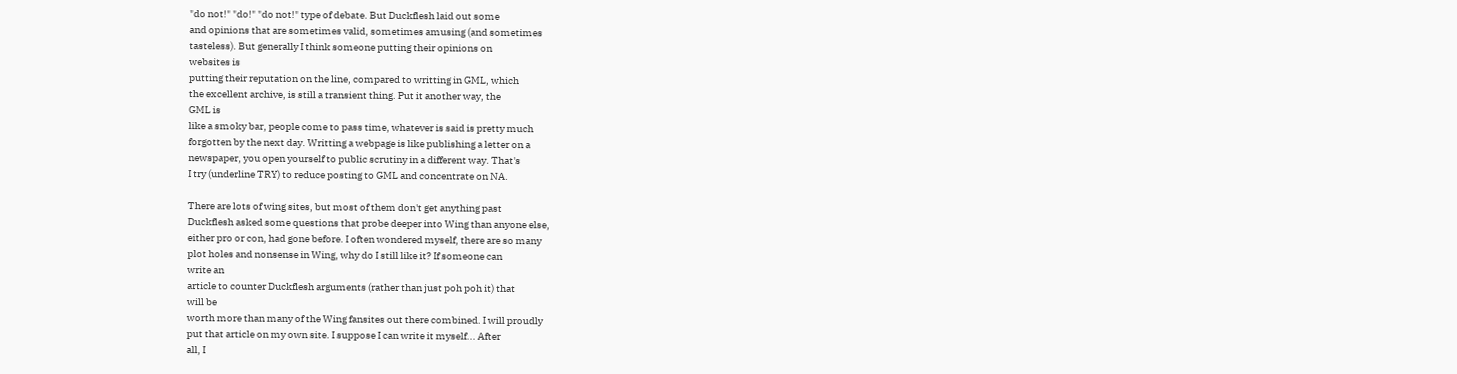"do not!" "do!" "do not!" type of debate. But Duckflesh laid out some
and opinions that are sometimes valid, sometimes amusing (and sometimes
tasteless). But generally I think someone putting their opinions on
websites is
putting their reputation on the line, compared to writting in GML, which
the excellent archive, is still a transient thing. Put it another way, the
GML is
like a smoky bar, people come to pass time, whatever is said is pretty much
forgotten by the next day. Writting a webpage is like publishing a letter on a
newspaper, you open yourself to public scrutiny in a different way. That's
I try (underline TRY) to reduce posting to GML and concentrate on NA.

There are lots of wing sites, but most of them don't get anything past
Duckflesh asked some questions that probe deeper into Wing than anyone else,
either pro or con, had gone before. I often wondered myself, there are so many
plot holes and nonsense in Wing, why do I still like it? If someone can
write an
article to counter Duckflesh arguments (rather than just poh poh it) that
will be
worth more than many of the Wing fansites out there combined. I will proudly
put that article on my own site. I suppose I can write it myself... After
all, I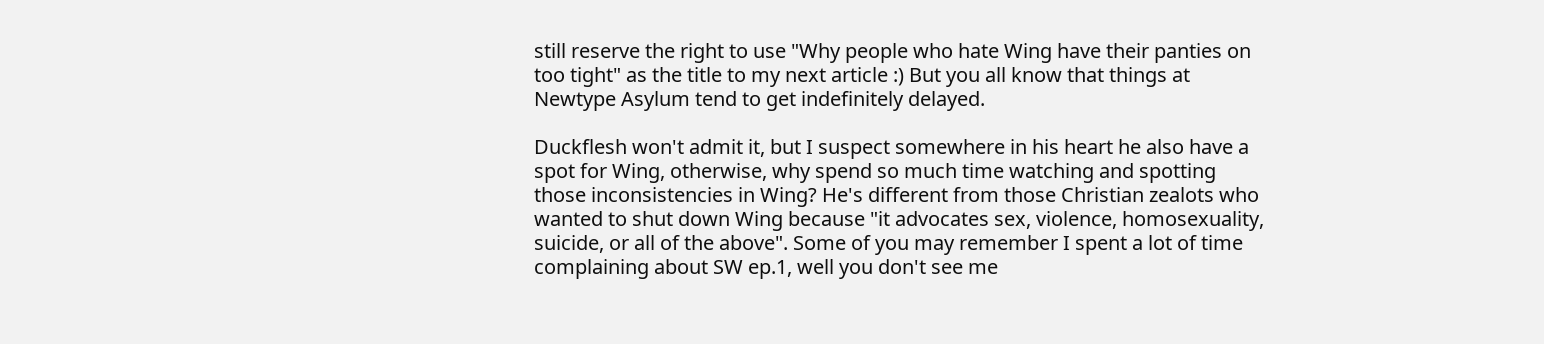still reserve the right to use "Why people who hate Wing have their panties on
too tight" as the title to my next article :) But you all know that things at
Newtype Asylum tend to get indefinitely delayed.

Duckflesh won't admit it, but I suspect somewhere in his heart he also have a
spot for Wing, otherwise, why spend so much time watching and spotting
those inconsistencies in Wing? He's different from those Christian zealots who
wanted to shut down Wing because "it advocates sex, violence, homosexuality,
suicide, or all of the above". Some of you may remember I spent a lot of time
complaining about SW ep.1, well you don't see me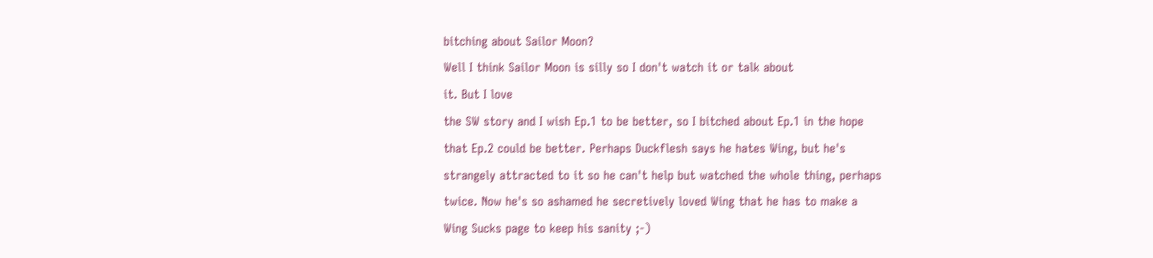bitching about Sailor Moon?
Well I think Sailor Moon is silly so I don't watch it or talk about
it. But I love
the SW story and I wish Ep.1 to be better, so I bitched about Ep.1 in the hope
that Ep.2 could be better. Perhaps Duckflesh says he hates Wing, but he's
strangely attracted to it so he can't help but watched the whole thing, perhaps
twice. Now he's so ashamed he secretively loved Wing that he has to make a
Wing Sucks page to keep his sanity ;-)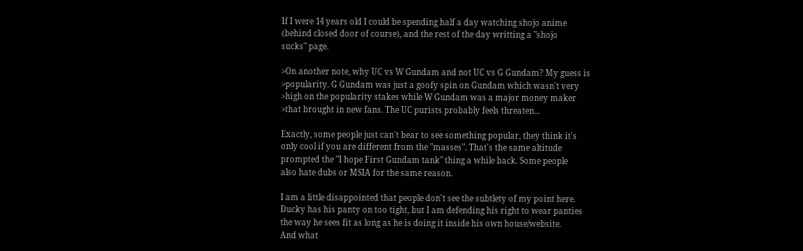If I were 14 years old I could be spending half a day watching shojo anime
(behind closed door of course), and the rest of the day writting a "shojo
sucks" page.

>On another note, why UC vs W Gundam and not UC vs G Gundam? My guess is
>popularity. G Gundam was just a goofy spin on Gundam which wasn't very
>high on the popularity stakes while W Gundam was a major money maker
>that brought in new fans. The UC purists probably feels threaten...

Exactly, some people just can't bear to see something popular, they think it's
only cool if you are different from the "masses". That's the same altitude
prompted the "I hope First Gundam tank" thing a while back. Some people
also hate dubs or MSIA for the same reason.

I am a little disappointed that people don't see the subtlety of my point here.
Ducky has his panty on too tight, but I am defending his right to wear panties
the way he sees fit as long as he is doing it inside his own house/website.
And what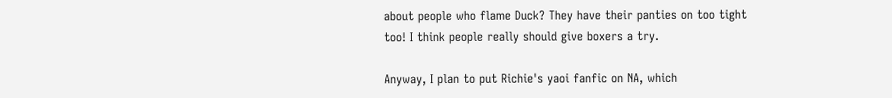about people who flame Duck? They have their panties on too tight
too! I think people really should give boxers a try.

Anyway, I plan to put Richie's yaoi fanfic on NA, which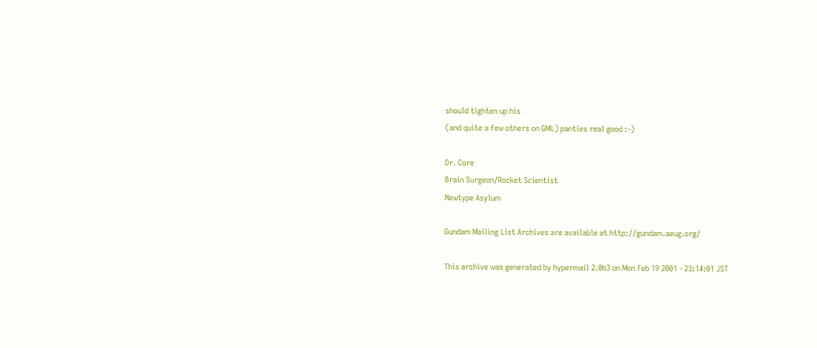should tighten up his
(and quite a few others on GML) panties real good :-)

Dr. Core
Brain Surgeon/Rocket Scientist
Newtype Asylum

Gundam Mailing List Archives are available at http://gundam.aeug.org/

This archive was generated by hypermail 2.0b3 on Mon Feb 19 2001 - 23:14:01 JST